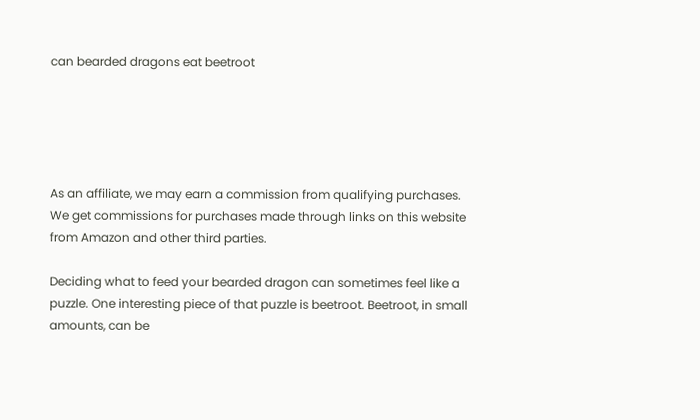can bearded dragons eat beetroot





As an affiliate, we may earn a commission from qualifying purchases. We get commissions for purchases made through links on this website from Amazon and other third parties.

Deciding what to feed your bearded dragon can sometimes feel like a puzzle. One interesting piece of that puzzle is beetroot. Beetroot, in small amounts, can be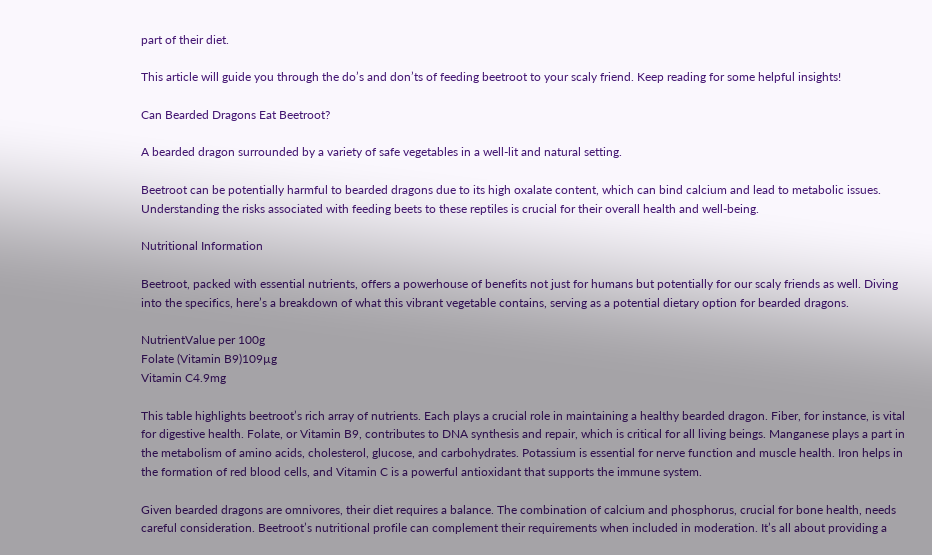part of their diet.

This article will guide you through the do’s and don’ts of feeding beetroot to your scaly friend. Keep reading for some helpful insights!

Can Bearded Dragons Eat Beetroot?

A bearded dragon surrounded by a variety of safe vegetables in a well-lit and natural setting.

Beetroot can be potentially harmful to bearded dragons due to its high oxalate content, which can bind calcium and lead to metabolic issues. Understanding the risks associated with feeding beets to these reptiles is crucial for their overall health and well-being.

Nutritional Information

Beetroot, packed with essential nutrients, offers a powerhouse of benefits not just for humans but potentially for our scaly friends as well. Diving into the specifics, here’s a breakdown of what this vibrant vegetable contains, serving as a potential dietary option for bearded dragons.

NutrientValue per 100g
Folate (Vitamin B9)109µg
Vitamin C4.9mg

This table highlights beetroot’s rich array of nutrients. Each plays a crucial role in maintaining a healthy bearded dragon. Fiber, for instance, is vital for digestive health. Folate, or Vitamin B9, contributes to DNA synthesis and repair, which is critical for all living beings. Manganese plays a part in the metabolism of amino acids, cholesterol, glucose, and carbohydrates. Potassium is essential for nerve function and muscle health. Iron helps in the formation of red blood cells, and Vitamin C is a powerful antioxidant that supports the immune system.

Given bearded dragons are omnivores, their diet requires a balance. The combination of calcium and phosphorus, crucial for bone health, needs careful consideration. Beetroot’s nutritional profile can complement their requirements when included in moderation. It’s all about providing a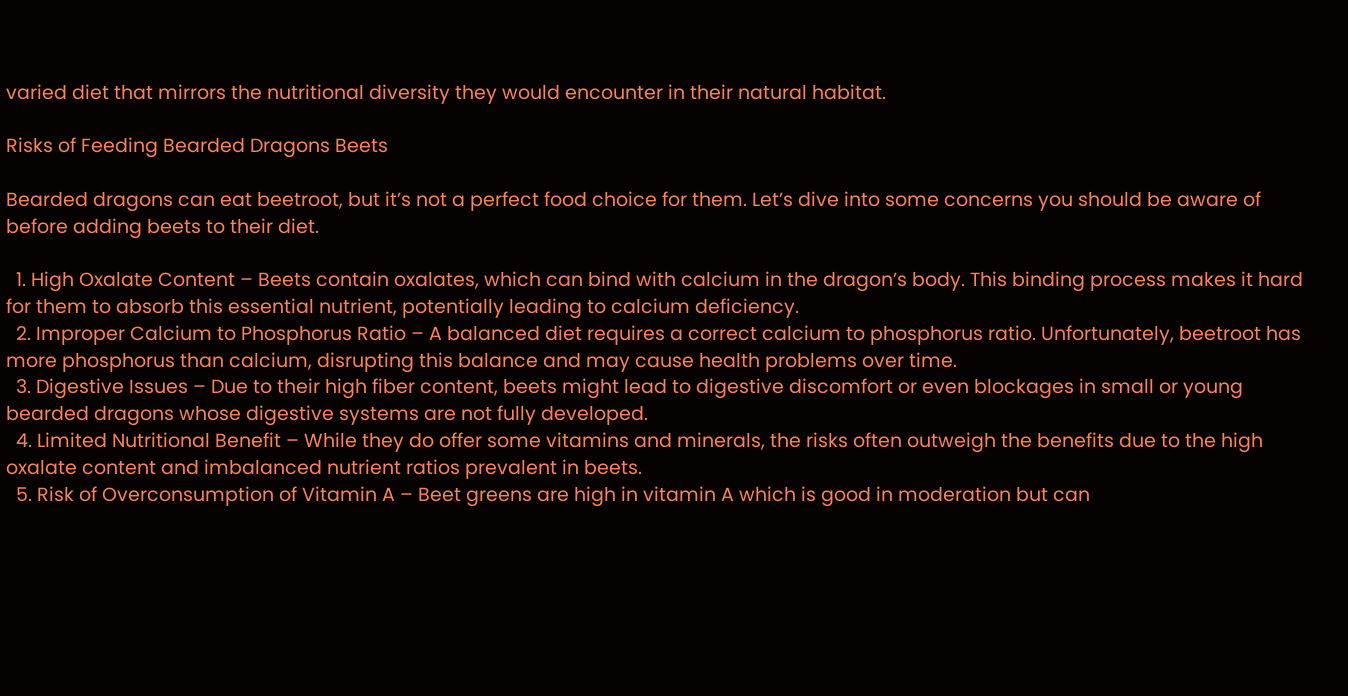varied diet that mirrors the nutritional diversity they would encounter in their natural habitat.

Risks of Feeding Bearded Dragons Beets

Bearded dragons can eat beetroot, but it’s not a perfect food choice for them. Let’s dive into some concerns you should be aware of before adding beets to their diet.

  1. High Oxalate Content – Beets contain oxalates, which can bind with calcium in the dragon’s body. This binding process makes it hard for them to absorb this essential nutrient, potentially leading to calcium deficiency.
  2. Improper Calcium to Phosphorus Ratio – A balanced diet requires a correct calcium to phosphorus ratio. Unfortunately, beetroot has more phosphorus than calcium, disrupting this balance and may cause health problems over time.
  3. Digestive Issues – Due to their high fiber content, beets might lead to digestive discomfort or even blockages in small or young bearded dragons whose digestive systems are not fully developed.
  4. Limited Nutritional Benefit – While they do offer some vitamins and minerals, the risks often outweigh the benefits due to the high oxalate content and imbalanced nutrient ratios prevalent in beets.
  5. Risk of Overconsumption of Vitamin A – Beet greens are high in vitamin A which is good in moderation but can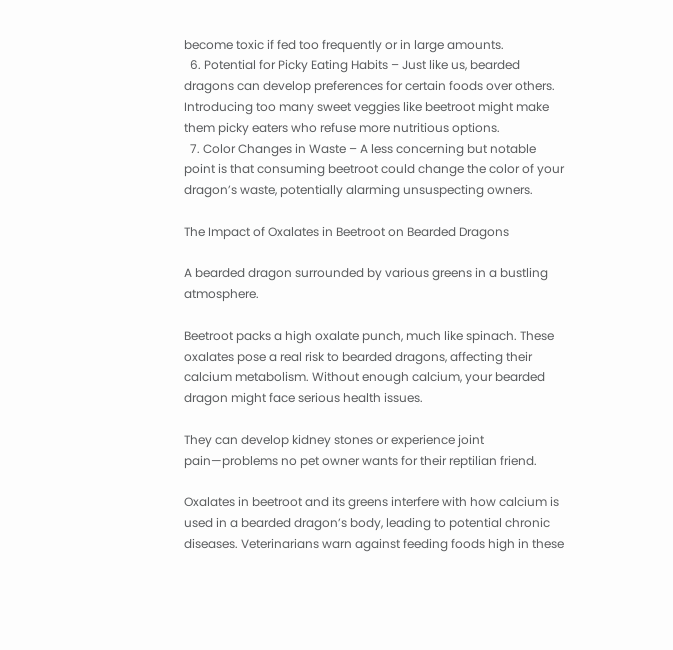become toxic if fed too frequently or in large amounts.
  6. Potential for Picky Eating Habits – Just like us, bearded dragons can develop preferences for certain foods over others. Introducing too many sweet veggies like beetroot might make them picky eaters who refuse more nutritious options.
  7. Color Changes in Waste – A less concerning but notable point is that consuming beetroot could change the color of your dragon’s waste, potentially alarming unsuspecting owners.

The Impact of Oxalates in Beetroot on Bearded Dragons

A bearded dragon surrounded by various greens in a bustling atmosphere.

Beetroot packs a high oxalate punch, much like spinach. These oxalates pose a real risk to bearded dragons, affecting their calcium metabolism. Without enough calcium, your bearded dragon might face serious health issues.

They can develop kidney stones or experience joint pain—problems no pet owner wants for their reptilian friend.

Oxalates in beetroot and its greens interfere with how calcium is used in a bearded dragon’s body, leading to potential chronic diseases. Veterinarians warn against feeding foods high in these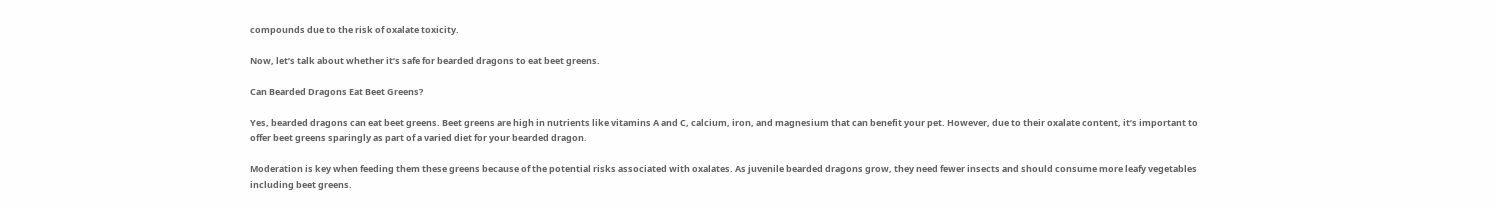compounds due to the risk of oxalate toxicity.

Now, let’s talk about whether it’s safe for bearded dragons to eat beet greens.

Can Bearded Dragons Eat Beet Greens?

Yes, bearded dragons can eat beet greens. Beet greens are high in nutrients like vitamins A and C, calcium, iron, and magnesium that can benefit your pet. However, due to their oxalate content, it’s important to offer beet greens sparingly as part of a varied diet for your bearded dragon.

Moderation is key when feeding them these greens because of the potential risks associated with oxalates. As juvenile bearded dragons grow, they need fewer insects and should consume more leafy vegetables including beet greens.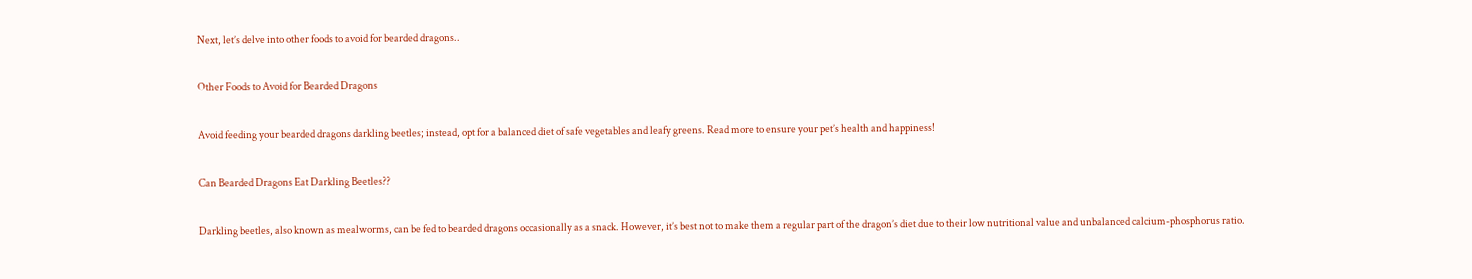Next, let’s delve into other foods to avoid for bearded dragons..

Other Foods to Avoid for Bearded Dragons

Avoid feeding your bearded dragons darkling beetles; instead, opt for a balanced diet of safe vegetables and leafy greens. Read more to ensure your pet’s health and happiness!

Can Bearded Dragons Eat Darkling Beetles??

Darkling beetles, also known as mealworms, can be fed to bearded dragons occasionally as a snack. However, it’s best not to make them a regular part of the dragon’s diet due to their low nutritional value and unbalanced calcium-phosphorus ratio.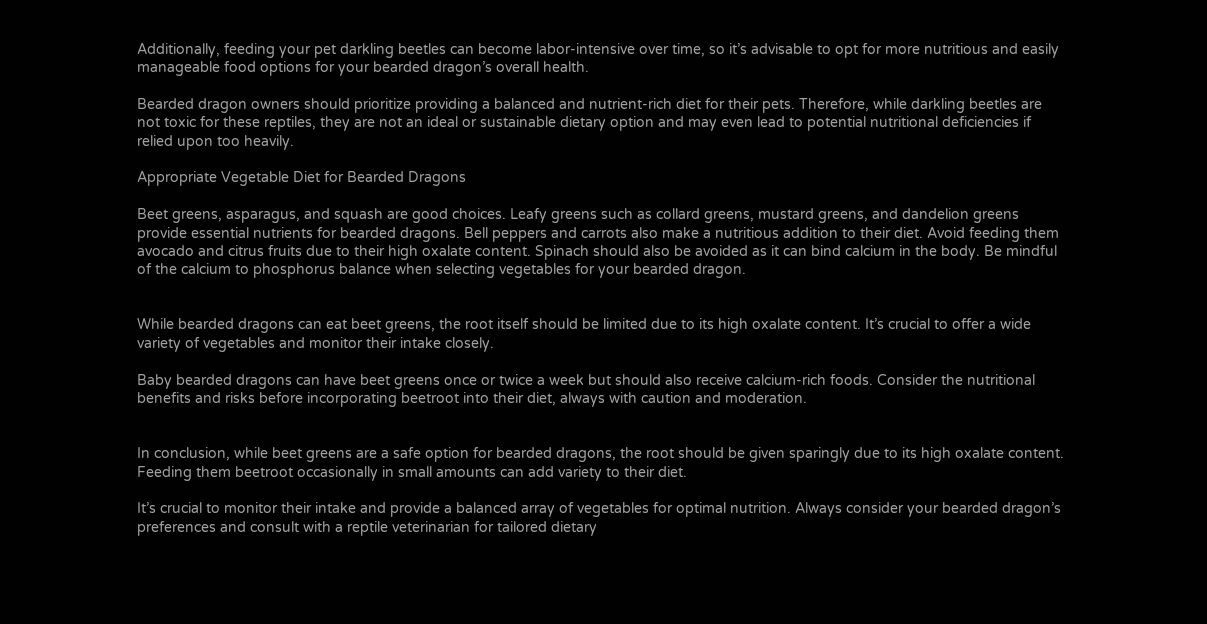Additionally, feeding your pet darkling beetles can become labor-intensive over time, so it’s advisable to opt for more nutritious and easily manageable food options for your bearded dragon’s overall health.

Bearded dragon owners should prioritize providing a balanced and nutrient-rich diet for their pets. Therefore, while darkling beetles are not toxic for these reptiles, they are not an ideal or sustainable dietary option and may even lead to potential nutritional deficiencies if relied upon too heavily.

Appropriate Vegetable Diet for Bearded Dragons

Beet greens, asparagus, and squash are good choices. Leafy greens such as collard greens, mustard greens, and dandelion greens provide essential nutrients for bearded dragons. Bell peppers and carrots also make a nutritious addition to their diet. Avoid feeding them avocado and citrus fruits due to their high oxalate content. Spinach should also be avoided as it can bind calcium in the body. Be mindful of the calcium to phosphorus balance when selecting vegetables for your bearded dragon.


While bearded dragons can eat beet greens, the root itself should be limited due to its high oxalate content. It’s crucial to offer a wide variety of vegetables and monitor their intake closely.

Baby bearded dragons can have beet greens once or twice a week but should also receive calcium-rich foods. Consider the nutritional benefits and risks before incorporating beetroot into their diet, always with caution and moderation.


In conclusion, while beet greens are a safe option for bearded dragons, the root should be given sparingly due to its high oxalate content. Feeding them beetroot occasionally in small amounts can add variety to their diet.

It’s crucial to monitor their intake and provide a balanced array of vegetables for optimal nutrition. Always consider your bearded dragon’s preferences and consult with a reptile veterinarian for tailored dietary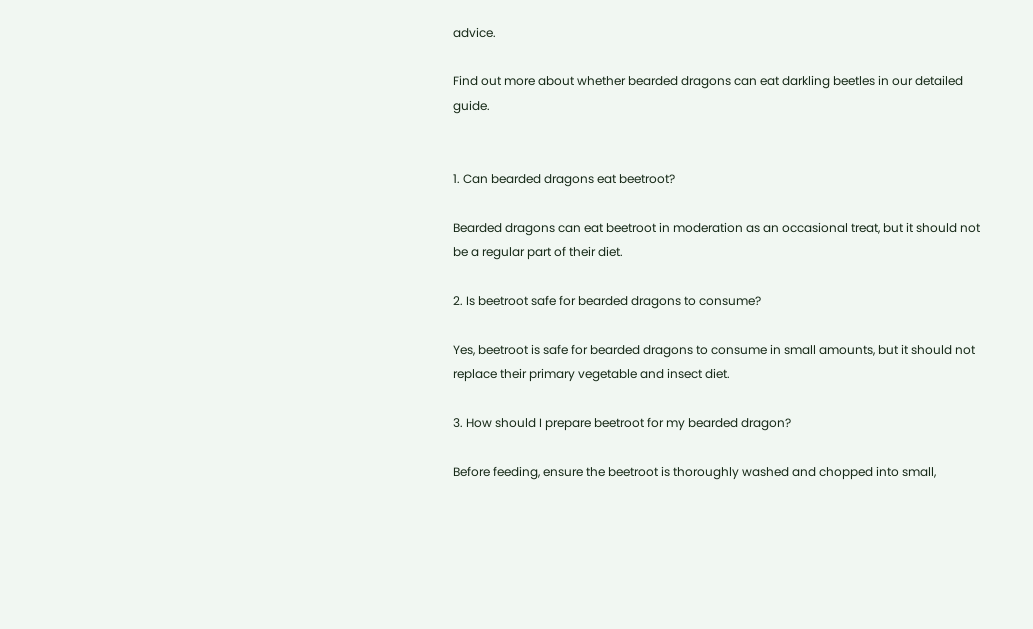advice.

Find out more about whether bearded dragons can eat darkling beetles in our detailed guide.


1. Can bearded dragons eat beetroot?

Bearded dragons can eat beetroot in moderation as an occasional treat, but it should not be a regular part of their diet.

2. Is beetroot safe for bearded dragons to consume?

Yes, beetroot is safe for bearded dragons to consume in small amounts, but it should not replace their primary vegetable and insect diet.

3. How should I prepare beetroot for my bearded dragon?

Before feeding, ensure the beetroot is thoroughly washed and chopped into small,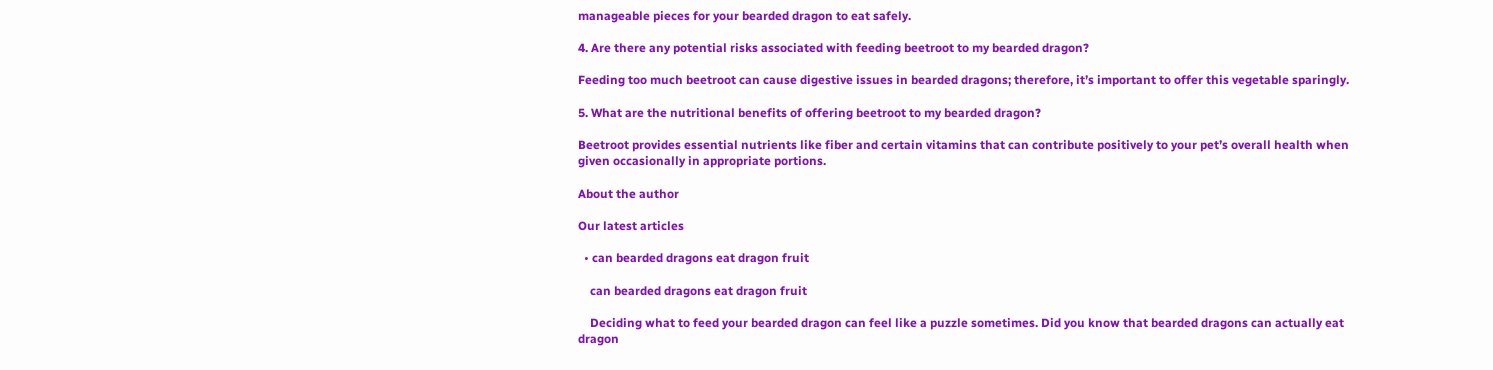manageable pieces for your bearded dragon to eat safely.

4. Are there any potential risks associated with feeding beetroot to my bearded dragon?

Feeding too much beetroot can cause digestive issues in bearded dragons; therefore, it’s important to offer this vegetable sparingly.

5. What are the nutritional benefits of offering beetroot to my bearded dragon?

Beetroot provides essential nutrients like fiber and certain vitamins that can contribute positively to your pet’s overall health when given occasionally in appropriate portions.

About the author

Our latest articles

  • can bearded dragons eat dragon fruit

    can bearded dragons eat dragon fruit

    Deciding what to feed your bearded dragon can feel like a puzzle sometimes. Did you know that bearded dragons can actually eat dragon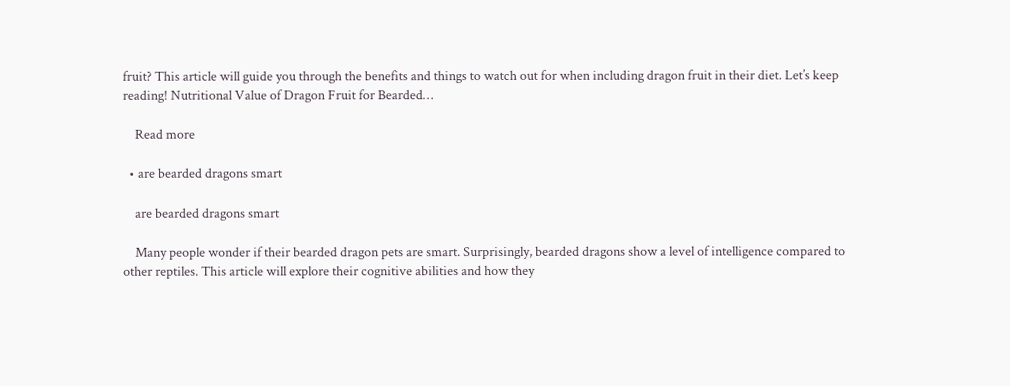fruit? This article will guide you through the benefits and things to watch out for when including dragon fruit in their diet. Let’s keep reading! Nutritional Value of Dragon Fruit for Bearded…

    Read more

  • are bearded dragons smart

    are bearded dragons smart

    Many people wonder if their bearded dragon pets are smart. Surprisingly, bearded dragons show a level of intelligence compared to other reptiles. This article will explore their cognitive abilities and how they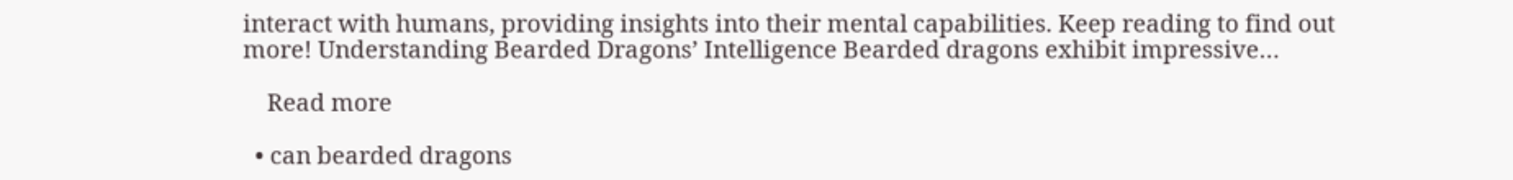interact with humans, providing insights into their mental capabilities. Keep reading to find out more! Understanding Bearded Dragons’ Intelligence Bearded dragons exhibit impressive…

    Read more

  • can bearded dragons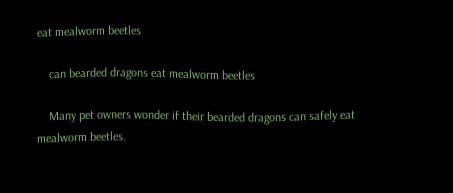eat mealworm beetles

    can bearded dragons eat mealworm beetles

    Many pet owners wonder if their bearded dragons can safely eat mealworm beetles.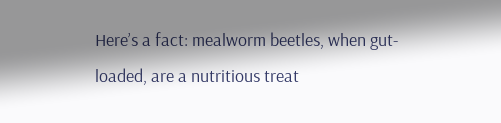Here’s a fact: mealworm beetles, when gut-loaded, are a nutritious treat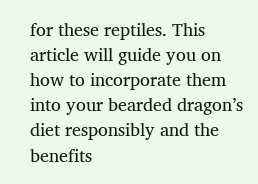for these reptiles. This article will guide you on how to incorporate them into your bearded dragon’s diet responsibly and the benefits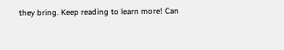they bring. Keep reading to learn more! Can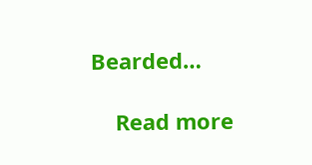Bearded…

    Read more